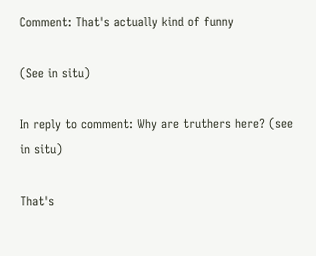Comment: That's actually kind of funny

(See in situ)

In reply to comment: Why are truthers here? (see in situ)

That's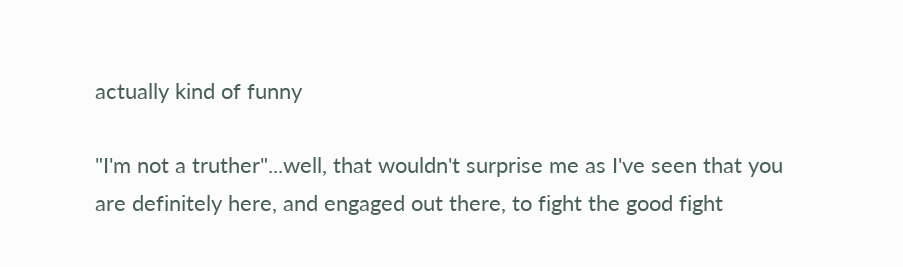actually kind of funny

"I'm not a truther"...well, that wouldn't surprise me as I've seen that you are definitely here, and engaged out there, to fight the good fight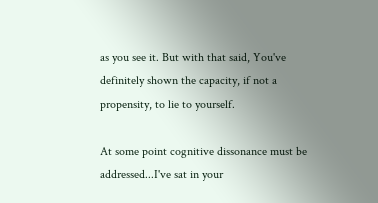as you see it. But with that said, You've definitely shown the capacity, if not a propensity, to lie to yourself.

At some point cognitive dissonance must be addressed...I've sat in your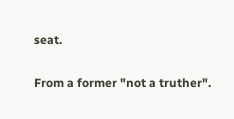seat.

From a former "not a truther".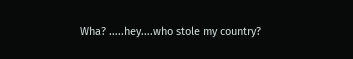Wha? .....hey....who stole my country?